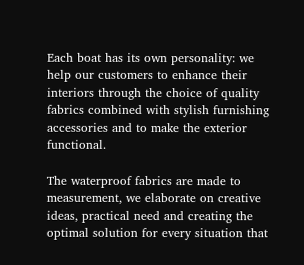Each boat has its own personality: we help our customers to enhance their interiors through the choice of quality fabrics combined with stylish furnishing accessories and to make the exterior functional.

The waterproof fabrics are made to measurement, we elaborate on creative ideas, practical need and creating the optimal solution for every situation that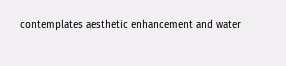contemplates aesthetic enhancement and water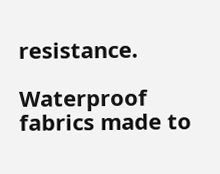resistance.

Waterproof fabrics made to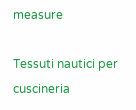measure

Tessuti nautici per cuscineria